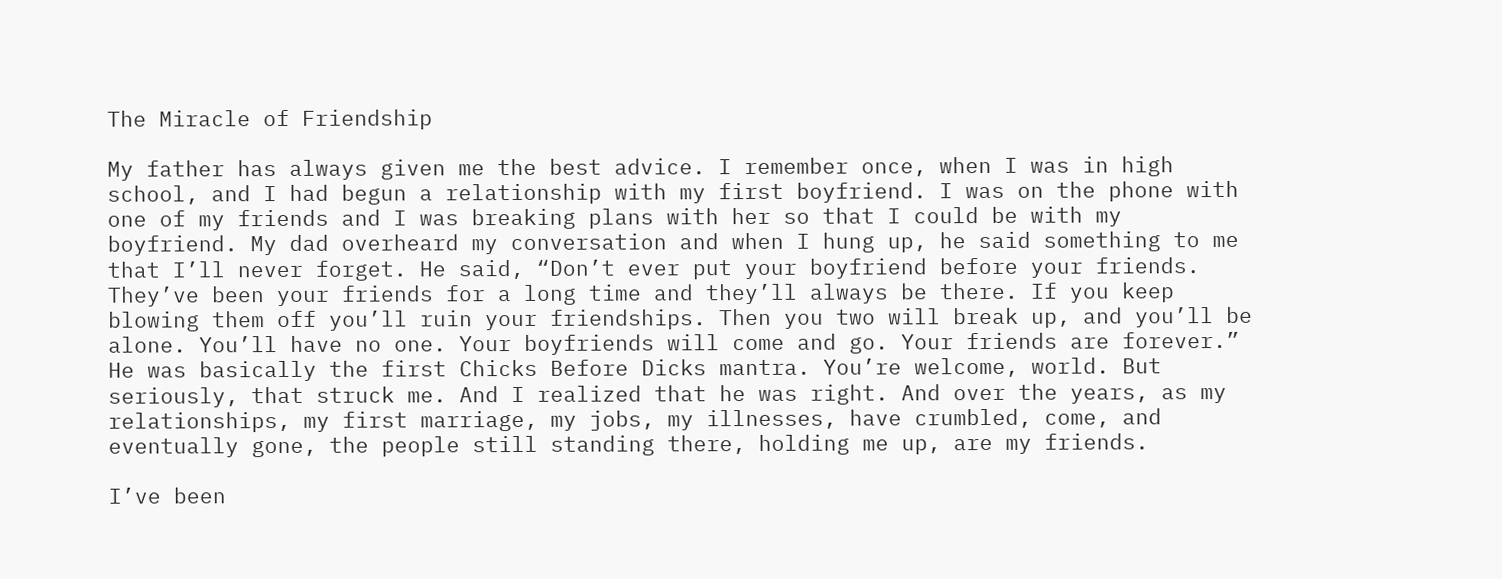The Miracle of Friendship

My father has always given me the best advice. I remember once, when I was in high school, and I had begun a relationship with my first boyfriend. I was on the phone with one of my friends and I was breaking plans with her so that I could be with my boyfriend. My dad overheard my conversation and when I hung up, he said something to me that I’ll never forget. He said, “Don’t ever put your boyfriend before your friends. They’ve been your friends for a long time and they’ll always be there. If you keep blowing them off you’ll ruin your friendships. Then you two will break up, and you’ll be alone. You’ll have no one. Your boyfriends will come and go. Your friends are forever.” He was basically the first Chicks Before Dicks mantra. You’re welcome, world. But seriously, that struck me. And I realized that he was right. And over the years, as my relationships, my first marriage, my jobs, my illnesses, have crumbled, come, and eventually gone, the people still standing there, holding me up, are my friends.

I’ve been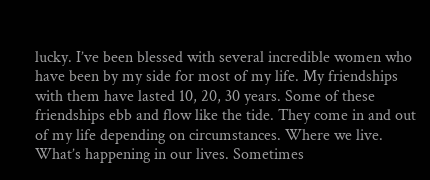lucky. I’ve been blessed with several incredible women who have been by my side for most of my life. My friendships with them have lasted 10, 20, 30 years. Some of these friendships ebb and flow like the tide. They come in and out of my life depending on circumstances. Where we live. What’s happening in our lives. Sometimes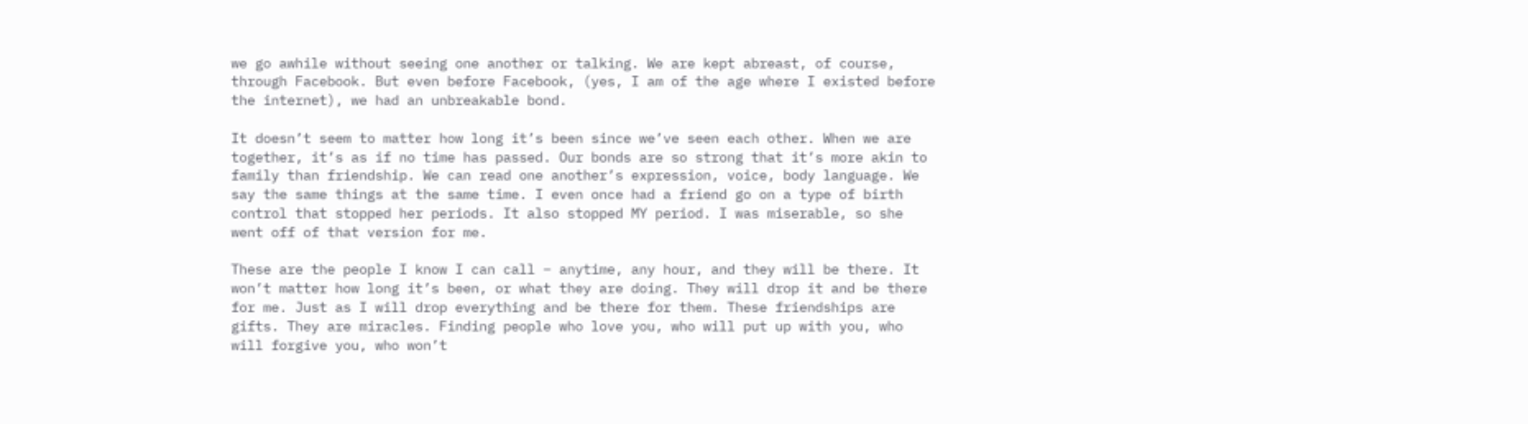we go awhile without seeing one another or talking. We are kept abreast, of course, through Facebook. But even before Facebook, (yes, I am of the age where I existed before the internet), we had an unbreakable bond.

It doesn’t seem to matter how long it’s been since we’ve seen each other. When we are together, it’s as if no time has passed. Our bonds are so strong that it’s more akin to family than friendship. We can read one another’s expression, voice, body language. We say the same things at the same time. I even once had a friend go on a type of birth control that stopped her periods. It also stopped MY period. I was miserable, so she went off of that version for me.

These are the people I know I can call – anytime, any hour, and they will be there. It won’t matter how long it’s been, or what they are doing. They will drop it and be there for me. Just as I will drop everything and be there for them. These friendships are gifts. They are miracles. Finding people who love you, who will put up with you, who will forgive you, who won’t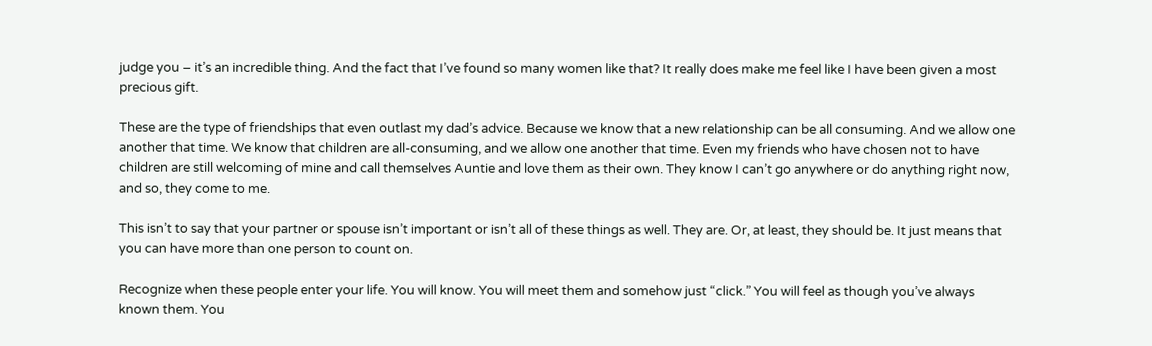judge you – it’s an incredible thing. And the fact that I’ve found so many women like that? It really does make me feel like I have been given a most precious gift.

These are the type of friendships that even outlast my dad’s advice. Because we know that a new relationship can be all consuming. And we allow one another that time. We know that children are all-consuming, and we allow one another that time. Even my friends who have chosen not to have children are still welcoming of mine and call themselves Auntie and love them as their own. They know I can’t go anywhere or do anything right now, and so, they come to me.

This isn’t to say that your partner or spouse isn’t important or isn’t all of these things as well. They are. Or, at least, they should be. It just means that you can have more than one person to count on.

Recognize when these people enter your life. You will know. You will meet them and somehow just “click.” You will feel as though you’ve always known them. You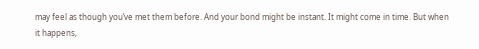may feel as though you’ve met them before. And your bond might be instant. It might come in time. But when it happens,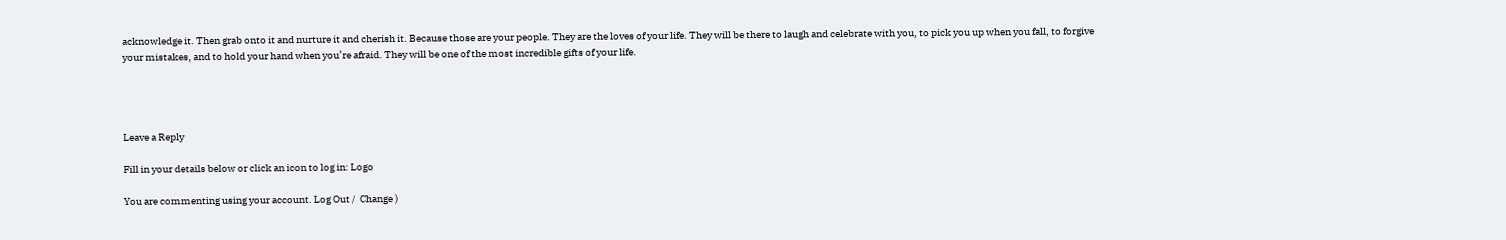acknowledge it. Then grab onto it and nurture it and cherish it. Because those are your people. They are the loves of your life. They will be there to laugh and celebrate with you, to pick you up when you fall, to forgive your mistakes, and to hold your hand when you’re afraid. They will be one of the most incredible gifts of your life.




Leave a Reply

Fill in your details below or click an icon to log in: Logo

You are commenting using your account. Log Out /  Change )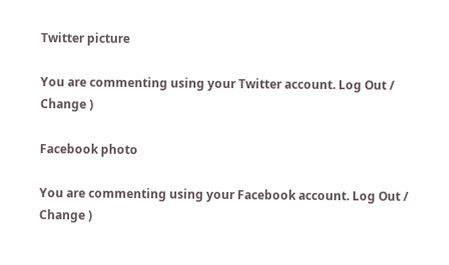Twitter picture

You are commenting using your Twitter account. Log Out /  Change )

Facebook photo

You are commenting using your Facebook account. Log Out /  Change )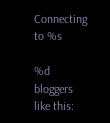Connecting to %s

%d bloggers like this: